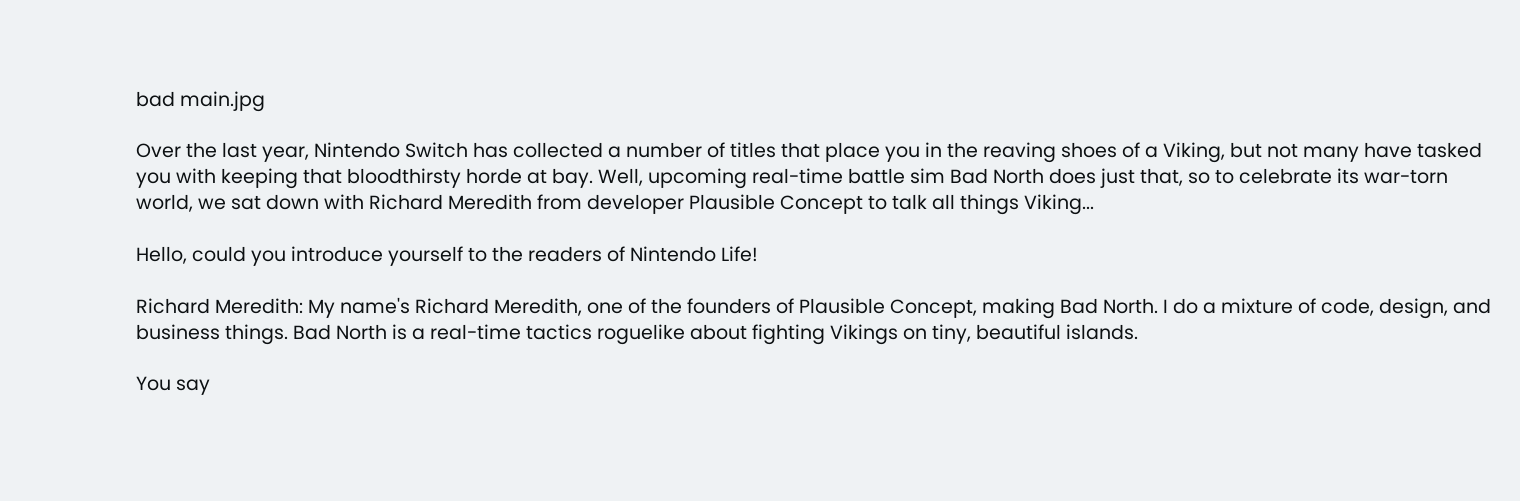bad main.jpg

Over the last year, Nintendo Switch has collected a number of titles that place you in the reaving shoes of a Viking, but not many have tasked you with keeping that bloodthirsty horde at bay. Well, upcoming real-time battle sim Bad North does just that, so to celebrate its war-torn world, we sat down with Richard Meredith from developer Plausible Concept to talk all things Viking...

Hello, could you introduce yourself to the readers of Nintendo Life!

Richard Meredith: My name's Richard Meredith, one of the founders of Plausible Concept, making Bad North. I do a mixture of code, design, and business things. Bad North is a real-time tactics roguelike about fighting Vikings on tiny, beautiful islands.

You say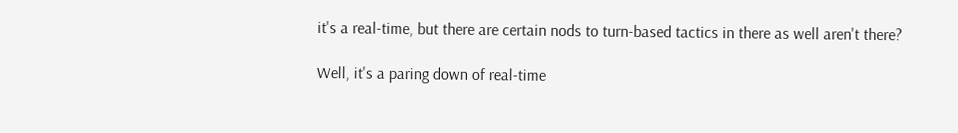it's a real-time, but there are certain nods to turn-based tactics in there as well aren't there?

Well, it's a paring down of real-time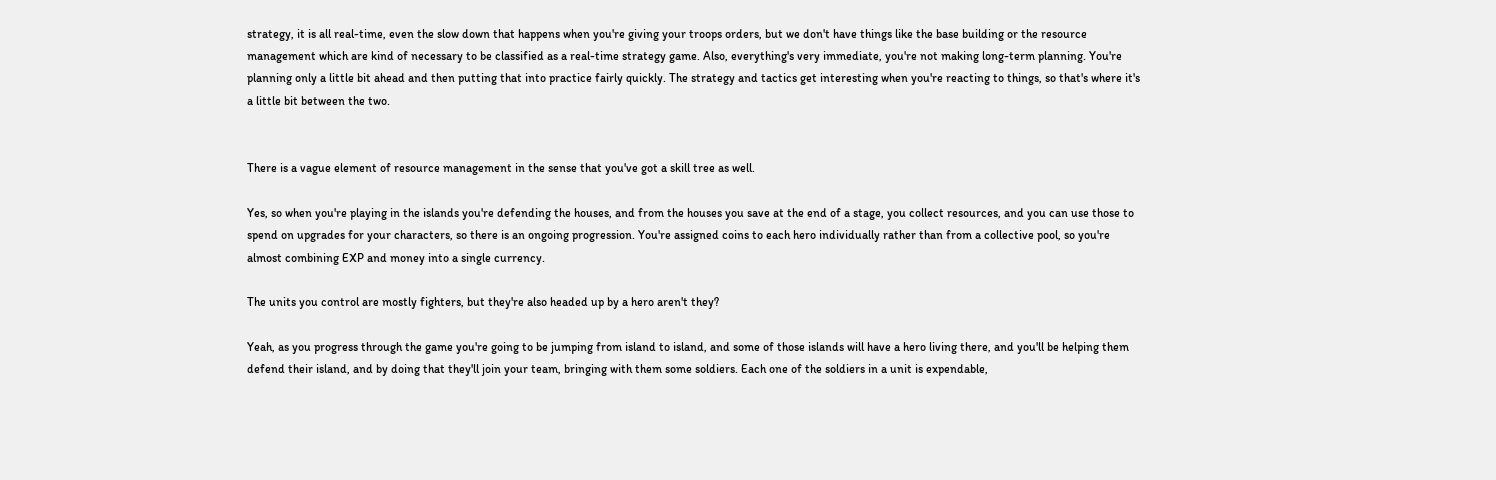strategy, it is all real-time, even the slow down that happens when you're giving your troops orders, but we don't have things like the base building or the resource management which are kind of necessary to be classified as a real-time strategy game. Also, everything's very immediate, you're not making long-term planning. You're planning only a little bit ahead and then putting that into practice fairly quickly. The strategy and tactics get interesting when you're reacting to things, so that's where it's a little bit between the two.


There is a vague element of resource management in the sense that you've got a skill tree as well.

Yes, so when you're playing in the islands you're defending the houses, and from the houses you save at the end of a stage, you collect resources, and you can use those to spend on upgrades for your characters, so there is an ongoing progression. You're assigned coins to each hero individually rather than from a collective pool, so you're almost combining EXP and money into a single currency.

The units you control are mostly fighters, but they're also headed up by a hero aren't they?

Yeah, as you progress through the game you're going to be jumping from island to island, and some of those islands will have a hero living there, and you'll be helping them defend their island, and by doing that they'll join your team, bringing with them some soldiers. Each one of the soldiers in a unit is expendable,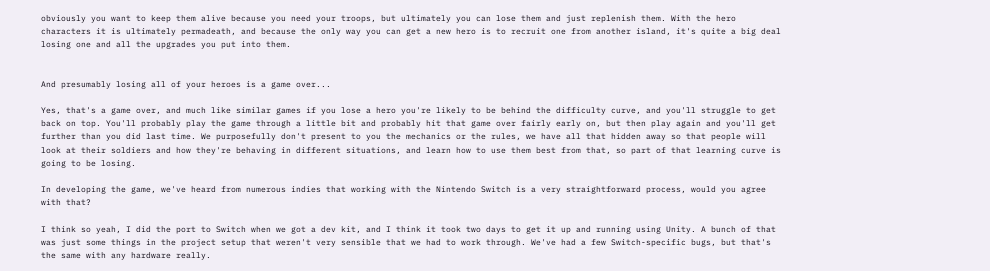obviously you want to keep them alive because you need your troops, but ultimately you can lose them and just replenish them. With the hero characters it is ultimately permadeath, and because the only way you can get a new hero is to recruit one from another island, it's quite a big deal losing one and all the upgrades you put into them.


And presumably losing all of your heroes is a game over...

Yes, that's a game over, and much like similar games if you lose a hero you're likely to be behind the difficulty curve, and you'll struggle to get back on top. You'll probably play the game through a little bit and probably hit that game over fairly early on, but then play again and you'll get further than you did last time. We purposefully don't present to you the mechanics or the rules, we have all that hidden away so that people will look at their soldiers and how they're behaving in different situations, and learn how to use them best from that, so part of that learning curve is going to be losing.

In developing the game, we've heard from numerous indies that working with the Nintendo Switch is a very straightforward process, would you agree with that?

I think so yeah, I did the port to Switch when we got a dev kit, and I think it took two days to get it up and running using Unity. A bunch of that was just some things in the project setup that weren't very sensible that we had to work through. We've had a few Switch-specific bugs, but that's the same with any hardware really.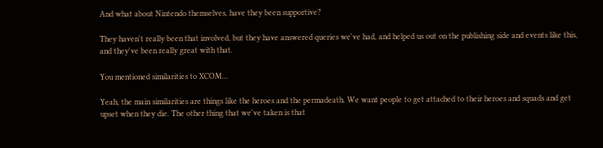And what about Nintendo themselves, have they been supportive?

They haven't really been that involved, but they have answered queries we've had, and helped us out on the publishing side and events like this, and they've been really great with that.

You mentioned similarities to XCOM...

Yeah, the main similarities are things like the heroes and the permadeath. We want people to get attached to their heroes and squads and get upset when they die. The other thing that we've taken is that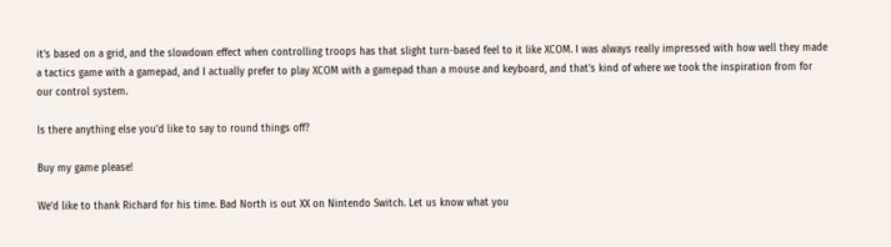it's based on a grid, and the slowdown effect when controlling troops has that slight turn-based feel to it like XCOM. I was always really impressed with how well they made a tactics game with a gamepad, and I actually prefer to play XCOM with a gamepad than a mouse and keyboard, and that's kind of where we took the inspiration from for our control system.

Is there anything else you'd like to say to round things off?

Buy my game please!

We'd like to thank Richard for his time. Bad North is out XX on Nintendo Switch. Let us know what you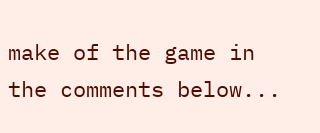make of the game in the comments below...